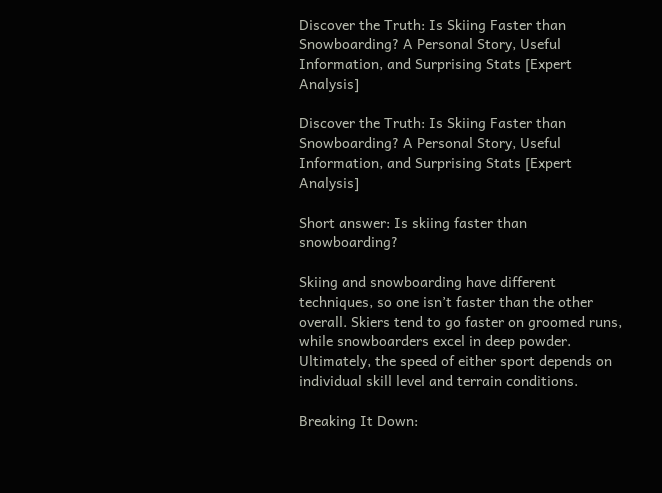Discover the Truth: Is Skiing Faster than Snowboarding? A Personal Story, Useful Information, and Surprising Stats [Expert Analysis]

Discover the Truth: Is Skiing Faster than Snowboarding? A Personal Story, Useful Information, and Surprising Stats [Expert Analysis]

Short answer: Is skiing faster than snowboarding?

Skiing and snowboarding have different techniques, so one isn’t faster than the other overall. Skiers tend to go faster on groomed runs, while snowboarders excel in deep powder. Ultimately, the speed of either sport depends on individual skill level and terrain conditions.

Breaking It Down: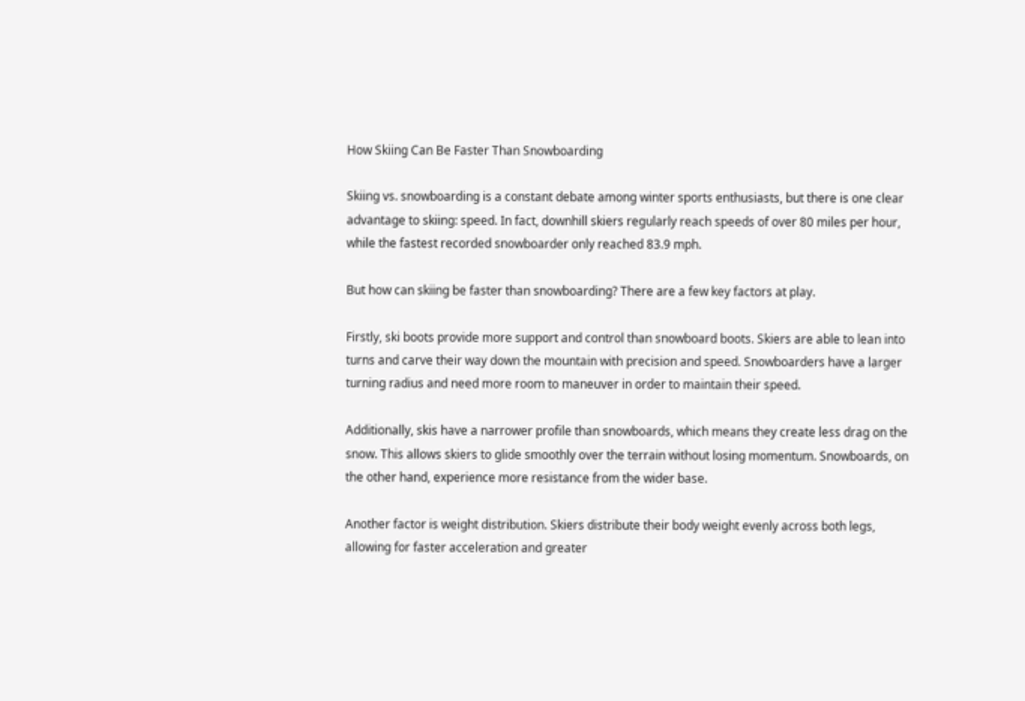How Skiing Can Be Faster Than Snowboarding

Skiing vs. snowboarding is a constant debate among winter sports enthusiasts, but there is one clear advantage to skiing: speed. In fact, downhill skiers regularly reach speeds of over 80 miles per hour, while the fastest recorded snowboarder only reached 83.9 mph.

But how can skiing be faster than snowboarding? There are a few key factors at play.

Firstly, ski boots provide more support and control than snowboard boots. Skiers are able to lean into turns and carve their way down the mountain with precision and speed. Snowboarders have a larger turning radius and need more room to maneuver in order to maintain their speed.

Additionally, skis have a narrower profile than snowboards, which means they create less drag on the snow. This allows skiers to glide smoothly over the terrain without losing momentum. Snowboards, on the other hand, experience more resistance from the wider base.

Another factor is weight distribution. Skiers distribute their body weight evenly across both legs, allowing for faster acceleration and greater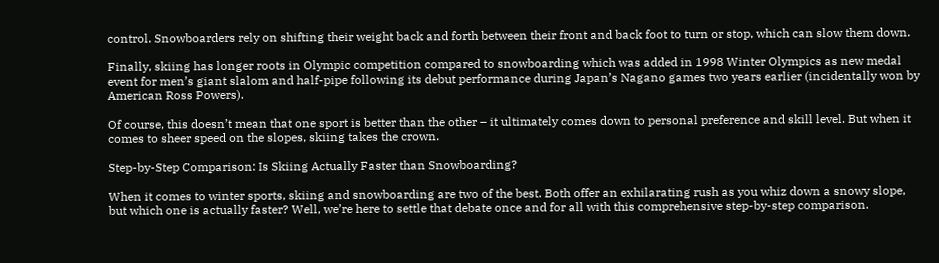control. Snowboarders rely on shifting their weight back and forth between their front and back foot to turn or stop, which can slow them down.

Finally, skiing has longer roots in Olympic competition compared to snowboarding which was added in 1998 Winter Olympics as new medal event for men’s giant slalom and half-pipe following its debut performance during Japan’s Nagano games two years earlier (incidentally won by American Ross Powers).

Of course, this doesn’t mean that one sport is better than the other – it ultimately comes down to personal preference and skill level. But when it comes to sheer speed on the slopes, skiing takes the crown.

Step-by-Step Comparison: Is Skiing Actually Faster than Snowboarding?

When it comes to winter sports, skiing and snowboarding are two of the best. Both offer an exhilarating rush as you whiz down a snowy slope, but which one is actually faster? Well, we’re here to settle that debate once and for all with this comprehensive step-by-step comparison.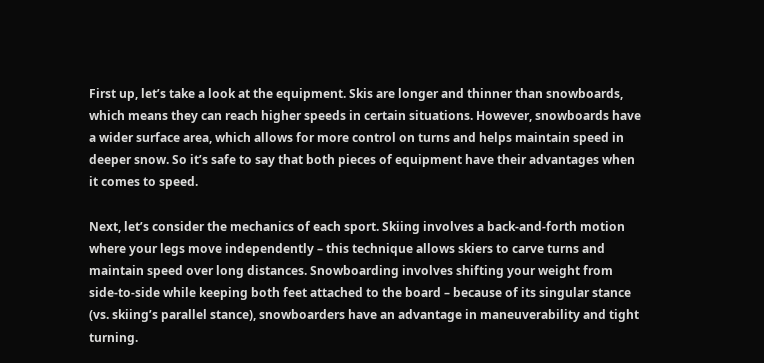First up, let’s take a look at the equipment. Skis are longer and thinner than snowboards, which means they can reach higher speeds in certain situations. However, snowboards have a wider surface area, which allows for more control on turns and helps maintain speed in deeper snow. So it’s safe to say that both pieces of equipment have their advantages when it comes to speed.

Next, let’s consider the mechanics of each sport. Skiing involves a back-and-forth motion where your legs move independently – this technique allows skiers to carve turns and maintain speed over long distances. Snowboarding involves shifting your weight from side-to-side while keeping both feet attached to the board – because of its singular stance (vs. skiing’s parallel stance), snowboarders have an advantage in maneuverability and tight turning.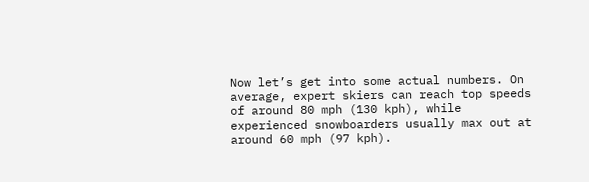Now let’s get into some actual numbers. On average, expert skiers can reach top speeds of around 80 mph (130 kph), while experienced snowboarders usually max out at around 60 mph (97 kph).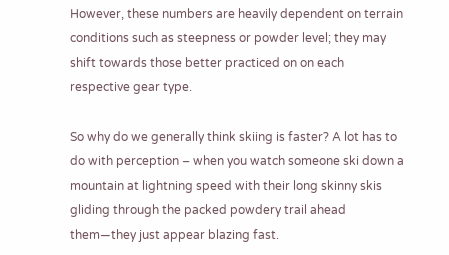However, these numbers are heavily dependent on terrain conditions such as steepness or powder level; they may shift towards those better practiced on on each respective gear type.

So why do we generally think skiing is faster? A lot has to do with perception – when you watch someone ski down a mountain at lightning speed with their long skinny skis gliding through the packed powdery trail ahead them—they just appear blazing fast.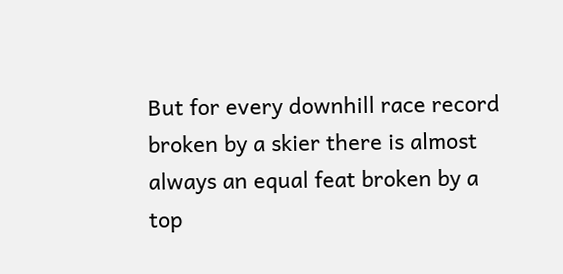But for every downhill race record broken by a skier there is almost always an equal feat broken by a top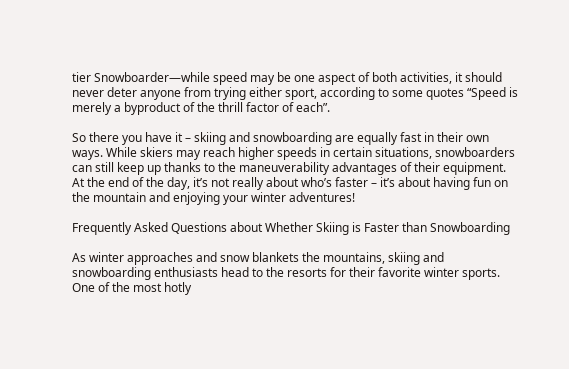tier Snowboarder—while speed may be one aspect of both activities, it should never deter anyone from trying either sport, according to some quotes “Speed is merely a byproduct of the thrill factor of each”.

So there you have it – skiing and snowboarding are equally fast in their own ways. While skiers may reach higher speeds in certain situations, snowboarders can still keep up thanks to the maneuverability advantages of their equipment. At the end of the day, it’s not really about who’s faster – it’s about having fun on the mountain and enjoying your winter adventures!

Frequently Asked Questions about Whether Skiing is Faster than Snowboarding

As winter approaches and snow blankets the mountains, skiing and snowboarding enthusiasts head to the resorts for their favorite winter sports. One of the most hotly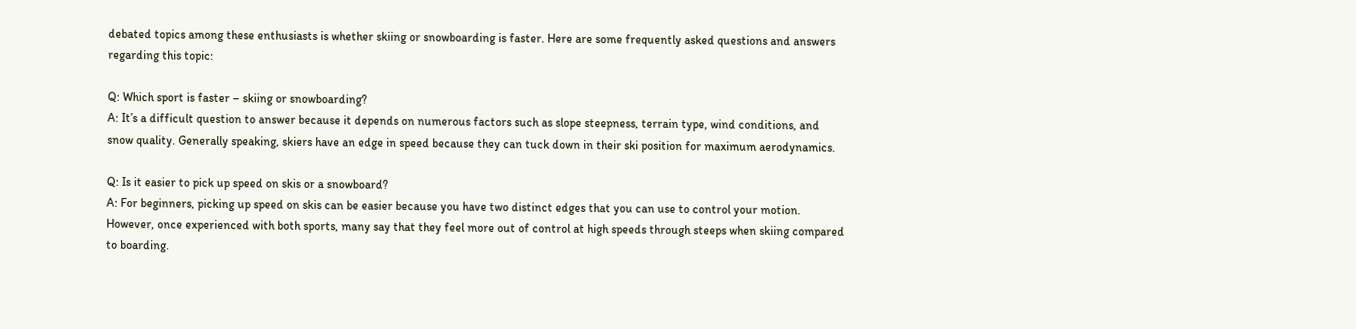debated topics among these enthusiasts is whether skiing or snowboarding is faster. Here are some frequently asked questions and answers regarding this topic:

Q: Which sport is faster – skiing or snowboarding?
A: It’s a difficult question to answer because it depends on numerous factors such as slope steepness, terrain type, wind conditions, and snow quality. Generally speaking, skiers have an edge in speed because they can tuck down in their ski position for maximum aerodynamics.

Q: Is it easier to pick up speed on skis or a snowboard?
A: For beginners, picking up speed on skis can be easier because you have two distinct edges that you can use to control your motion. However, once experienced with both sports, many say that they feel more out of control at high speeds through steeps when skiing compared to boarding.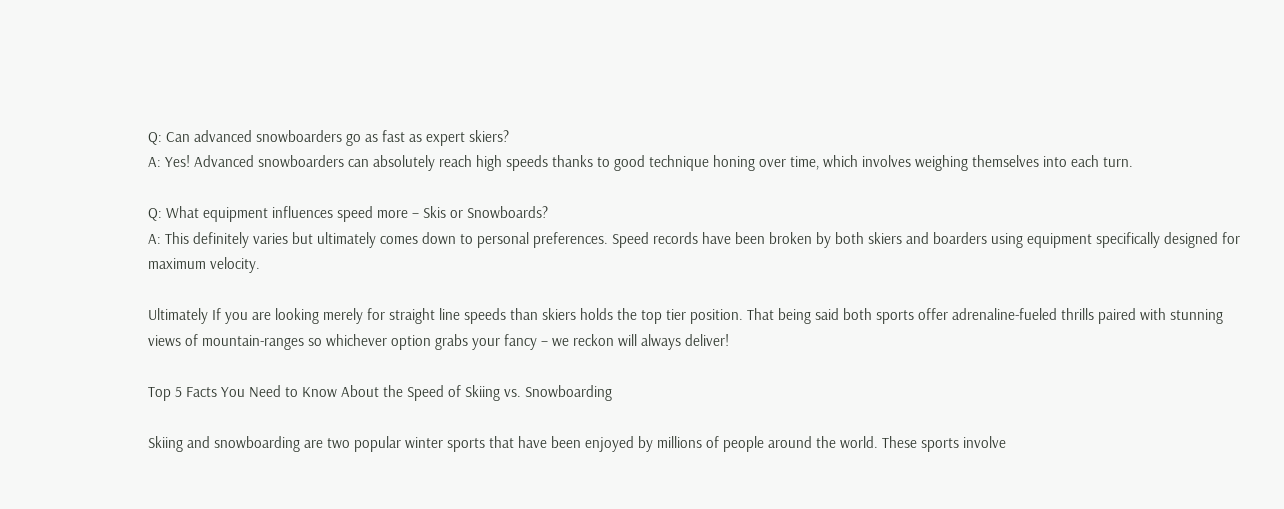Q: Can advanced snowboarders go as fast as expert skiers?
A: Yes! Advanced snowboarders can absolutely reach high speeds thanks to good technique honing over time, which involves weighing themselves into each turn.

Q: What equipment influences speed more – Skis or Snowboards?
A: This definitely varies but ultimately comes down to personal preferences. Speed records have been broken by both skiers and boarders using equipment specifically designed for maximum velocity.

Ultimately If you are looking merely for straight line speeds than skiers holds the top tier position. That being said both sports offer adrenaline-fueled thrills paired with stunning views of mountain-ranges so whichever option grabs your fancy – we reckon will always deliver!

Top 5 Facts You Need to Know About the Speed of Skiing vs. Snowboarding

Skiing and snowboarding are two popular winter sports that have been enjoyed by millions of people around the world. These sports involve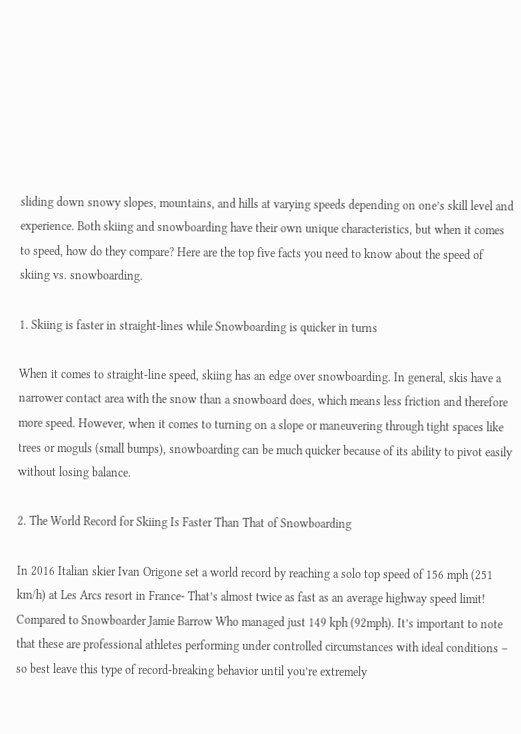sliding down snowy slopes, mountains, and hills at varying speeds depending on one’s skill level and experience. Both skiing and snowboarding have their own unique characteristics, but when it comes to speed, how do they compare? Here are the top five facts you need to know about the speed of skiing vs. snowboarding.

1. Skiing is faster in straight-lines while Snowboarding is quicker in turns

When it comes to straight-line speed, skiing has an edge over snowboarding. In general, skis have a narrower contact area with the snow than a snowboard does, which means less friction and therefore more speed. However, when it comes to turning on a slope or maneuvering through tight spaces like trees or moguls (small bumps), snowboarding can be much quicker because of its ability to pivot easily without losing balance.

2. The World Record for Skiing Is Faster Than That of Snowboarding

In 2016 Italian skier Ivan Origone set a world record by reaching a solo top speed of 156 mph (251 km/h) at Les Arcs resort in France- That’s almost twice as fast as an average highway speed limit! Compared to Snowboarder Jamie Barrow Who managed just 149 kph (92mph). It’s important to note that these are professional athletes performing under controlled circumstances with ideal conditions – so best leave this type of record-breaking behavior until you’re extremely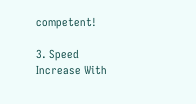competent!

3. Speed Increase With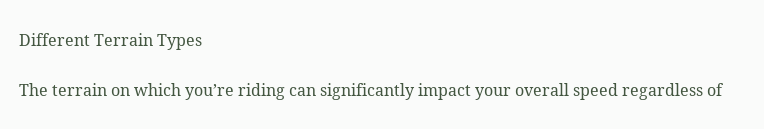Different Terrain Types

The terrain on which you’re riding can significantly impact your overall speed regardless of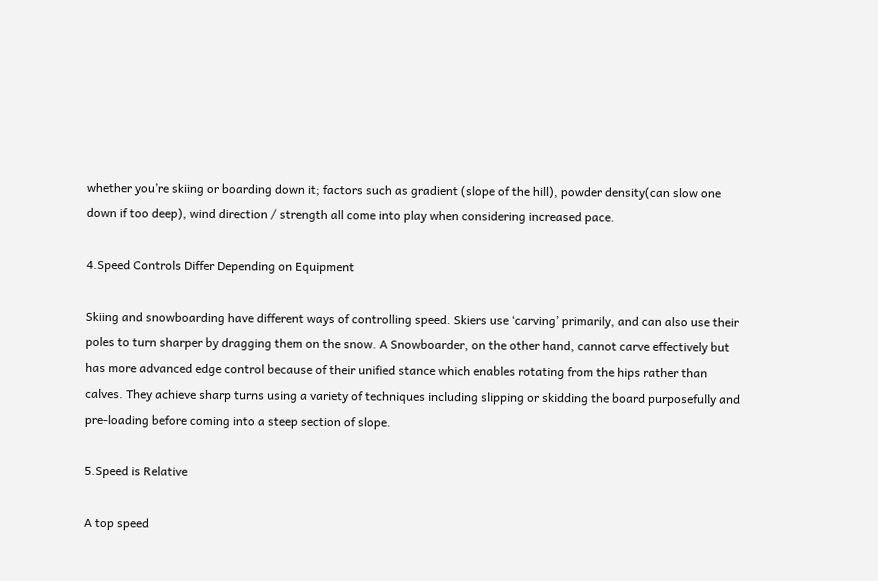whether you’re skiing or boarding down it; factors such as gradient (slope of the hill), powder density(can slow one down if too deep), wind direction / strength all come into play when considering increased pace.

4.Speed Controls Differ Depending on Equipment

Skiing and snowboarding have different ways of controlling speed. Skiers use ‘carving’ primarily, and can also use their poles to turn sharper by dragging them on the snow. A Snowboarder, on the other hand, cannot carve effectively but has more advanced edge control because of their unified stance which enables rotating from the hips rather than calves. They achieve sharp turns using a variety of techniques including slipping or skidding the board purposefully and pre-loading before coming into a steep section of slope.

5.Speed is Relative

A top speed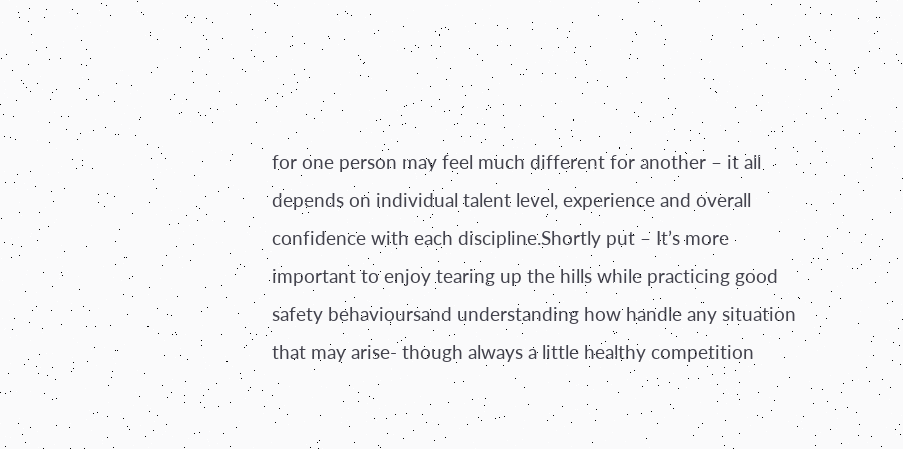for one person may feel much different for another – it all depends on individual talent level, experience and overall confidence with each discipline.Shortly put – It’s more important to enjoy tearing up the hills while practicing good safety behavioursand understanding how handle any situation that may arise- though always a little healthy competition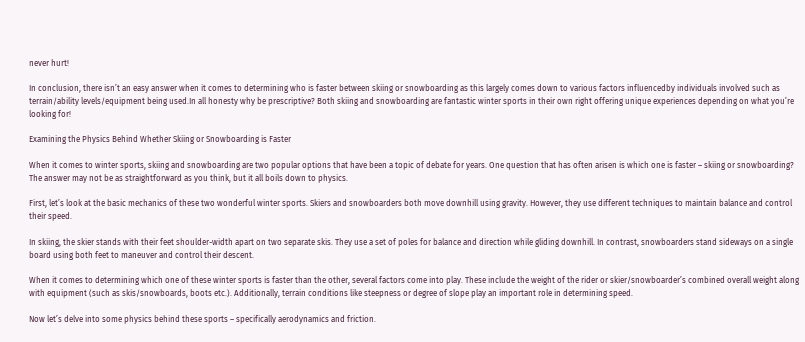never hurt!

In conclusion, there isn’t an easy answer when it comes to determining who is faster between skiing or snowboarding as this largely comes down to various factors influencedby individuals involved such as terrain/ability levels/equipment being used.In all honesty why be prescriptive? Both skiing and snowboarding are fantastic winter sports in their own right offering unique experiences depending on what you’re looking for!

Examining the Physics Behind Whether Skiing or Snowboarding is Faster

When it comes to winter sports, skiing and snowboarding are two popular options that have been a topic of debate for years. One question that has often arisen is which one is faster – skiing or snowboarding? The answer may not be as straightforward as you think, but it all boils down to physics.

First, let’s look at the basic mechanics of these two wonderful winter sports. Skiers and snowboarders both move downhill using gravity. However, they use different techniques to maintain balance and control their speed.

In skiing, the skier stands with their feet shoulder-width apart on two separate skis. They use a set of poles for balance and direction while gliding downhill. In contrast, snowboarders stand sideways on a single board using both feet to maneuver and control their descent.

When it comes to determining which one of these winter sports is faster than the other, several factors come into play. These include the weight of the rider or skier/snowboarder’s combined overall weight along with equipment (such as skis/snowboards, boots etc.). Additionally, terrain conditions like steepness or degree of slope play an important role in determining speed.

Now let’s delve into some physics behind these sports – specifically aerodynamics and friction.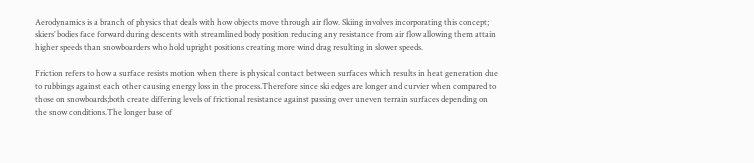Aerodynamics is a branch of physics that deals with how objects move through air flow. Skiing involves incorporating this concept; skiers’ bodies face forward during descents with streamlined body position reducing any resistance from air flow allowing them attain higher speeds than snowboarders who hold upright positions creating more wind drag resulting in slower speeds.

Friction refers to how a surface resists motion when there is physical contact between surfaces which results in heat generation due to rubbings against each other causing energy loss in the process.Therefore since ski edges are longer and curvier when compared to those on snowboards;both create differing levels of frictional resistance against passing over uneven terrain surfaces depending on the snow conditions.The longer base of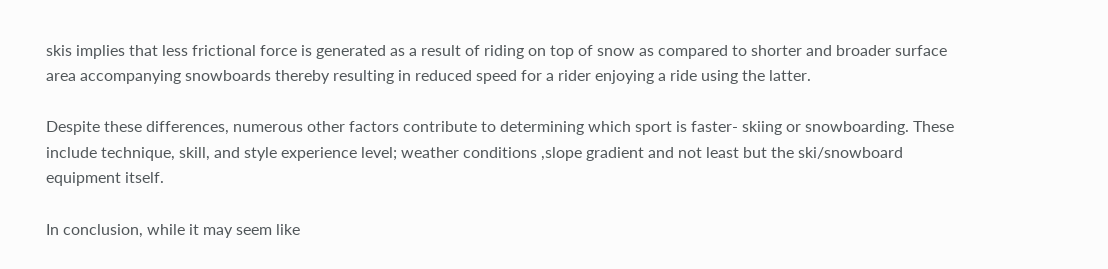skis implies that less frictional force is generated as a result of riding on top of snow as compared to shorter and broader surface area accompanying snowboards thereby resulting in reduced speed for a rider enjoying a ride using the latter.

Despite these differences, numerous other factors contribute to determining which sport is faster- skiing or snowboarding. These include technique, skill, and style experience level; weather conditions ,slope gradient and not least but the ski/snowboard equipment itself.

In conclusion, while it may seem like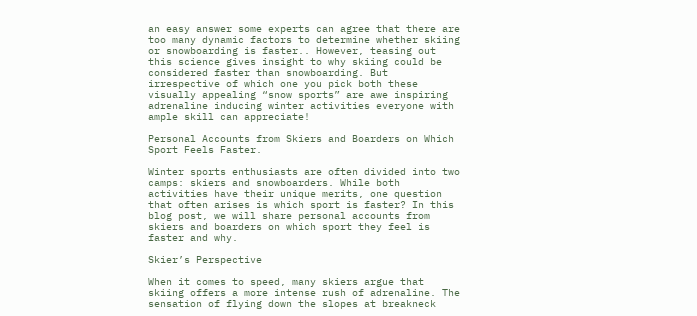an easy answer some experts can agree that there are too many dynamic factors to determine whether skiing or snowboarding is faster.. However, teasing out this science gives insight to why skiing could be considered faster than snowboarding. But irrespective of which one you pick both these visually appealing “snow sports” are awe inspiring adrenaline inducing winter activities everyone with ample skill can appreciate!

Personal Accounts from Skiers and Boarders on Which Sport Feels Faster.

Winter sports enthusiasts are often divided into two camps: skiers and snowboarders. While both activities have their unique merits, one question that often arises is which sport is faster? In this blog post, we will share personal accounts from skiers and boarders on which sport they feel is faster and why.

Skier’s Perspective

When it comes to speed, many skiers argue that skiing offers a more intense rush of adrenaline. The sensation of flying down the slopes at breakneck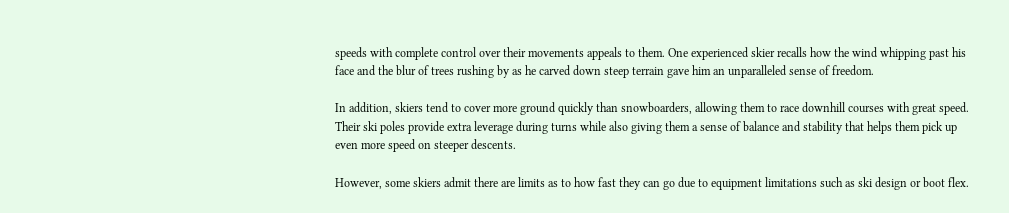speeds with complete control over their movements appeals to them. One experienced skier recalls how the wind whipping past his face and the blur of trees rushing by as he carved down steep terrain gave him an unparalleled sense of freedom.

In addition, skiers tend to cover more ground quickly than snowboarders, allowing them to race downhill courses with great speed. Their ski poles provide extra leverage during turns while also giving them a sense of balance and stability that helps them pick up even more speed on steeper descents.

However, some skiers admit there are limits as to how fast they can go due to equipment limitations such as ski design or boot flex.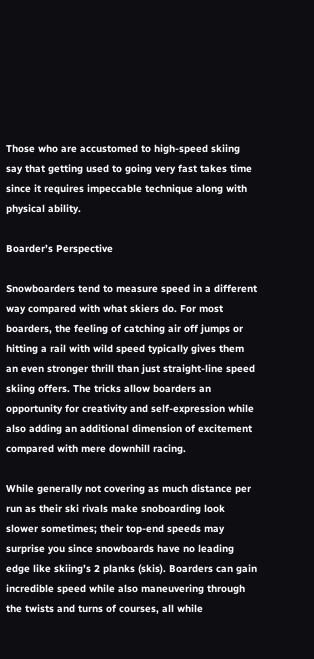Those who are accustomed to high-speed skiing say that getting used to going very fast takes time since it requires impeccable technique along with physical ability.

Boarder’s Perspective

Snowboarders tend to measure speed in a different way compared with what skiers do. For most boarders, the feeling of catching air off jumps or hitting a rail with wild speed typically gives them an even stronger thrill than just straight-line speed skiing offers. The tricks allow boarders an opportunity for creativity and self-expression while also adding an additional dimension of excitement compared with mere downhill racing.

While generally not covering as much distance per run as their ski rivals make snoboarding look slower sometimes; their top-end speeds may surprise you since snowboards have no leading edge like skiing’s 2 planks (skis). Boarders can gain incredible speed while also maneuvering through the twists and turns of courses, all while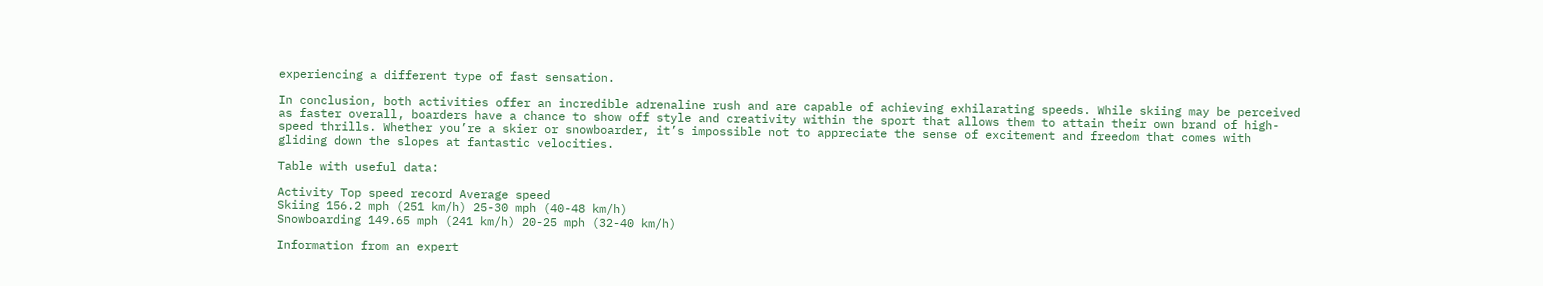experiencing a different type of fast sensation.

In conclusion, both activities offer an incredible adrenaline rush and are capable of achieving exhilarating speeds. While skiing may be perceived as faster overall, boarders have a chance to show off style and creativity within the sport that allows them to attain their own brand of high-speed thrills. Whether you’re a skier or snowboarder, it’s impossible not to appreciate the sense of excitement and freedom that comes with gliding down the slopes at fantastic velocities.

Table with useful data:

Activity Top speed record Average speed
Skiing 156.2 mph (251 km/h) 25-30 mph (40-48 km/h)
Snowboarding 149.65 mph (241 km/h) 20-25 mph (32-40 km/h)

Information from an expert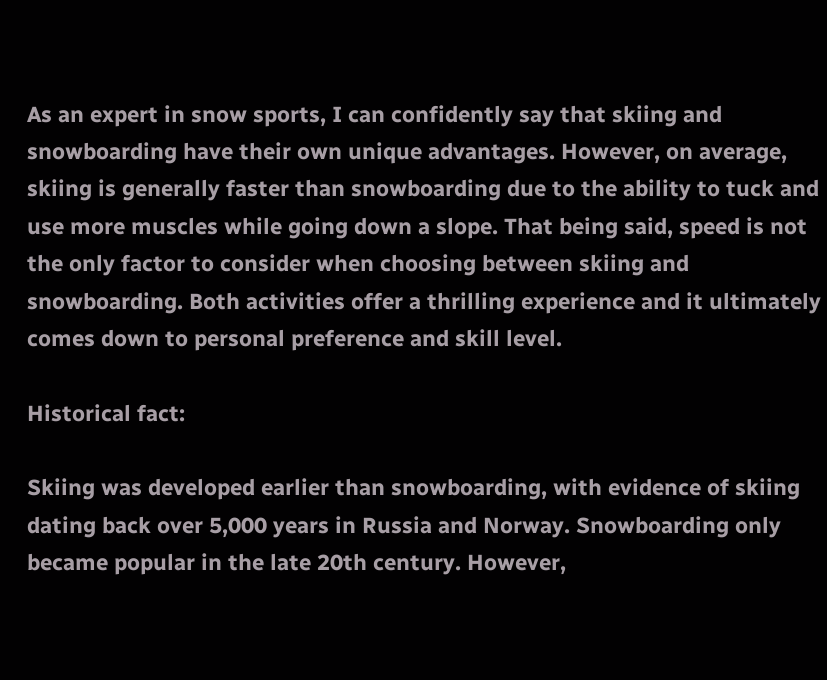As an expert in snow sports, I can confidently say that skiing and snowboarding have their own unique advantages. However, on average, skiing is generally faster than snowboarding due to the ability to tuck and use more muscles while going down a slope. That being said, speed is not the only factor to consider when choosing between skiing and snowboarding. Both activities offer a thrilling experience and it ultimately comes down to personal preference and skill level.

Historical fact:

Skiing was developed earlier than snowboarding, with evidence of skiing dating back over 5,000 years in Russia and Norway. Snowboarding only became popular in the late 20th century. However,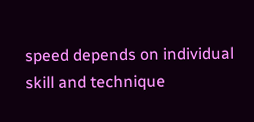speed depends on individual skill and technique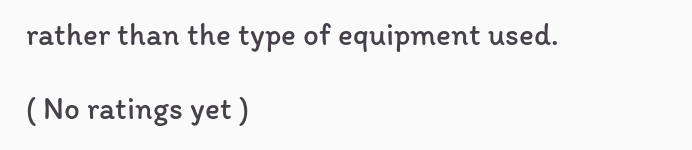rather than the type of equipment used.

( No ratings yet )